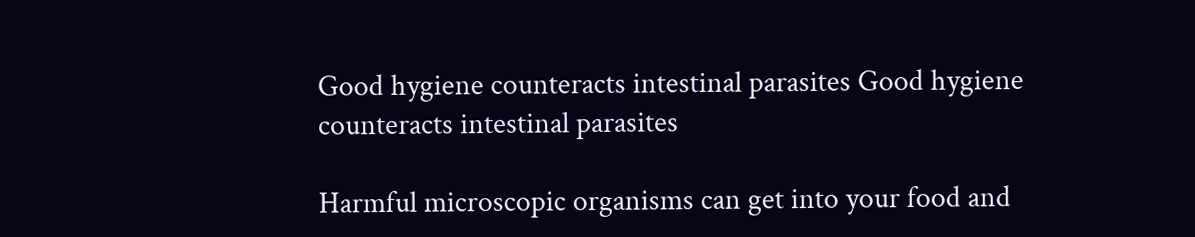Good hygiene counteracts intestinal parasites Good hygiene counteracts intestinal parasites

Harmful microscopic organisms can get into your food and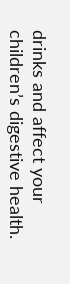drinks and affect your children’s digestive health.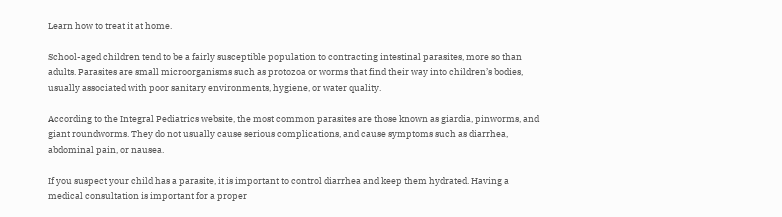Learn how to treat it at home.

School-aged children tend to be a fairly susceptible population to contracting intestinal parasites, more so than adults. Parasites are small microorganisms such as protozoa or worms that find their way into children’s bodies, usually associated with poor sanitary environments, hygiene, or water quality.

According to the Integral Pediatrics website, the most common parasites are those known as giardia, pinworms, and giant roundworms. They do not usually cause serious complications, and cause symptoms such as diarrhea, abdominal pain, or nausea.

If you suspect your child has a parasite, it is important to control diarrhea and keep them hydrated. Having a medical consultation is important for a proper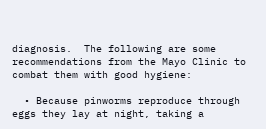diagnosis.  The following are some recommendations from the Mayo Clinic to combat them with good hygiene:

  • Because pinworms reproduce through eggs they lay at night, taking a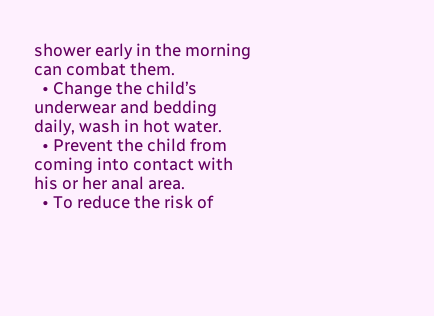shower early in the morning can combat them.
  • Change the child’s underwear and bedding daily, wash in hot water.
  • Prevent the child from coming into contact with his or her anal area.
  • To reduce the risk of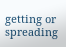getting or spreading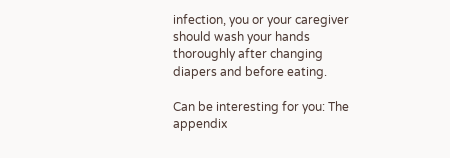infection, you or your caregiver should wash your hands thoroughly after changing diapers and before eating.

Can be interesting for you: The appendix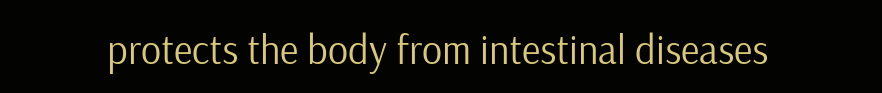protects the body from intestinal diseases